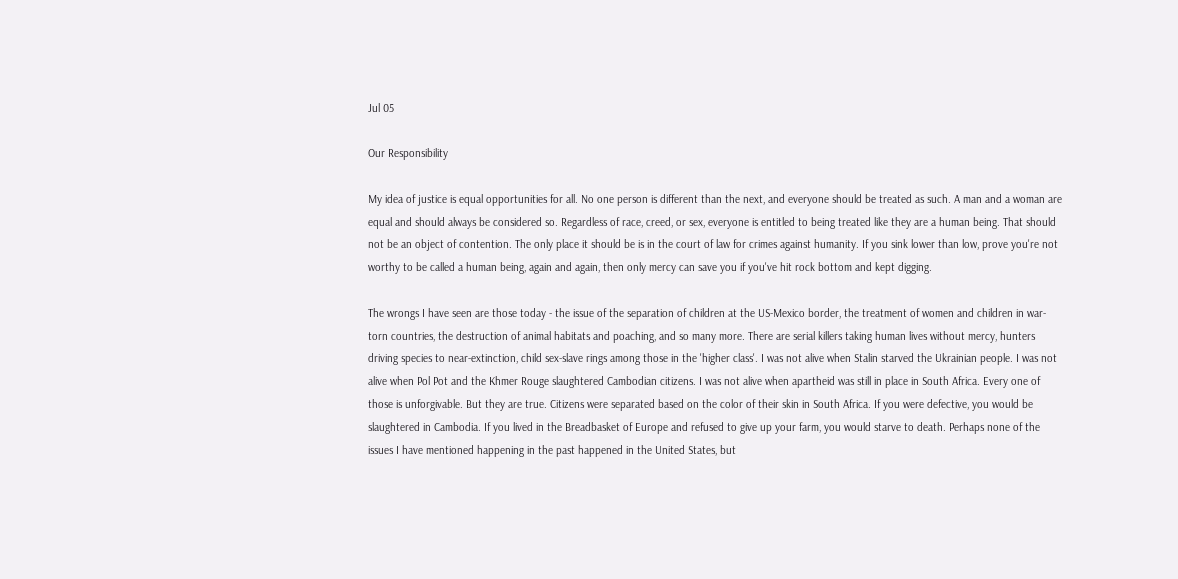Jul 05

Our Responsibility

My idea of justice is equal opportunities for all. No one person is different than the next, and everyone should be treated as such. A man and a woman are equal and should always be considered so. Regardless of race, creed, or sex, everyone is entitled to being treated like they are a human being. That should not be an object of contention. The only place it should be is in the court of law for crimes against humanity. If you sink lower than low, prove you're not worthy to be called a human being, again and again, then only mercy can save you if you've hit rock bottom and kept digging.

The wrongs I have seen are those today - the issue of the separation of children at the US-Mexico border, the treatment of women and children in war-torn countries, the destruction of animal habitats and poaching, and so many more. There are serial killers taking human lives without mercy, hunters driving species to near-extinction, child sex-slave rings among those in the 'higher class'. I was not alive when Stalin starved the Ukrainian people. I was not alive when Pol Pot and the Khmer Rouge slaughtered Cambodian citizens. I was not alive when apartheid was still in place in South Africa. Every one of those is unforgivable. But they are true. Citizens were separated based on the color of their skin in South Africa. If you were defective, you would be slaughtered in Cambodia. If you lived in the Breadbasket of Europe and refused to give up your farm, you would starve to death. Perhaps none of the issues I have mentioned happening in the past happened in the United States, but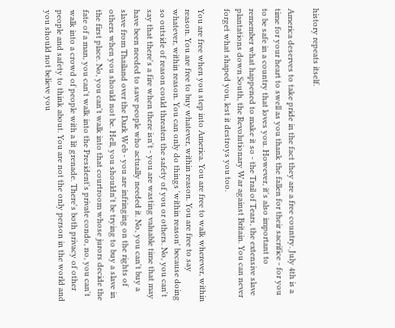history repeats itself.

America deserves to take pride in the fact they are a free country. July 4th is a time for your heart to swell as you thank the fallen for their sacrifice - for you to be safe in a country that loves you. However, it's also important to remember what happened to make it so - the Trail of Tears, the extensive slave plantations down South, the Revolutionary War against Britain. You can never forget what shaped you, lest it destroys you too.

You are free when you step into America. You are free to walk wherever, within reason. You are free to buy whatever, within reason. You are free to say whatever, within reason. You can only do things 'within reason' because doing so outside of reason could threaten the safety of you or others. No, you can't say that there's a fire when there isn't - you are wasting valuable time that may have been needed to save people who actually needed it. No, you can't buy a slave from Thailand over the Dark Web - you are infringing on the rights of others when you should not be. Hell, you shouldn't be trying to buy a slave in the first place. No, you can't walk into that courtroom whose jurors decide the fate of a man, you can't walk into the President's private condo, no, you can't walk into a crowd of people with a lit grenade. There's both privacy of other people and safety to think about. You are not the only person in the world and you should not believe you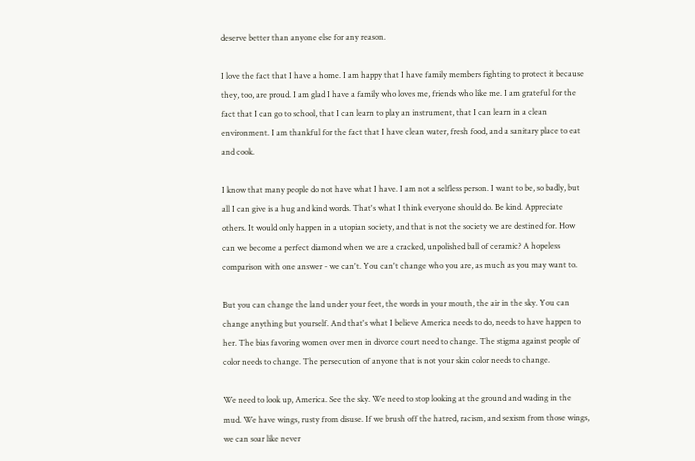deserve better than anyone else for any reason.

I love the fact that I have a home. I am happy that I have family members fighting to protect it because they, too, are proud. I am glad I have a family who loves me, friends who like me. I am grateful for the fact that I can go to school, that I can learn to play an instrument, that I can learn in a clean environment. I am thankful for the fact that I have clean water, fresh food, and a sanitary place to eat and cook.

I know that many people do not have what I have. I am not a selfless person. I want to be, so badly, but all I can give is a hug and kind words. That's what I think everyone should do. Be kind. Appreciate others. It would only happen in a utopian society, and that is not the society we are destined for. How can we become a perfect diamond when we are a cracked, unpolished ball of ceramic? A hopeless comparison with one answer - we can't. You can't change who you are, as much as you may want to.

But you can change the land under your feet, the words in your mouth, the air in the sky. You can change anything but yourself. And that's what I believe America needs to do, needs to have happen to her. The bias favoring women over men in divorce court need to change. The stigma against people of color needs to change. The persecution of anyone that is not your skin color needs to change.

We need to look up, America. See the sky. We need to stop looking at the ground and wading in the mud. We have wings, rusty from disuse. If we brush off the hatred, racism, and sexism from those wings, we can soar like never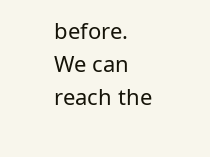before. We can reach the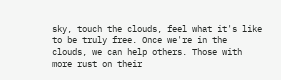sky, touch the clouds, feel what it's like to be truly free. Once we're in the clouds, we can help others. Those with more rust on their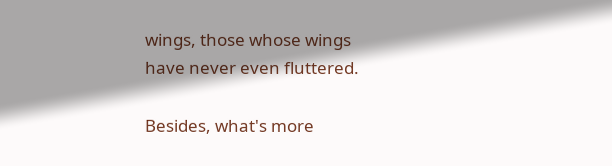wings, those whose wings have never even fluttered.

Besides, what's more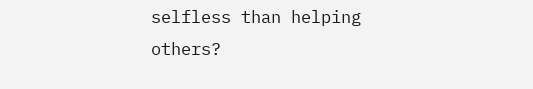selfless than helping others?